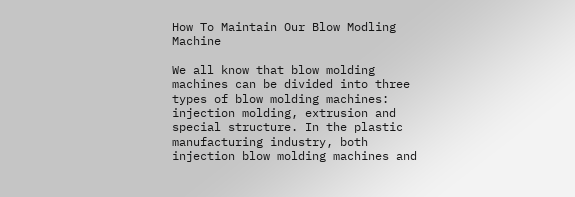How To Maintain Our Blow Modling Machine

We all know that blow molding machines can be divided into three types of blow molding machines: injection molding, extrusion and special structure. In the plastic manufacturing industry, both injection blow molding machines and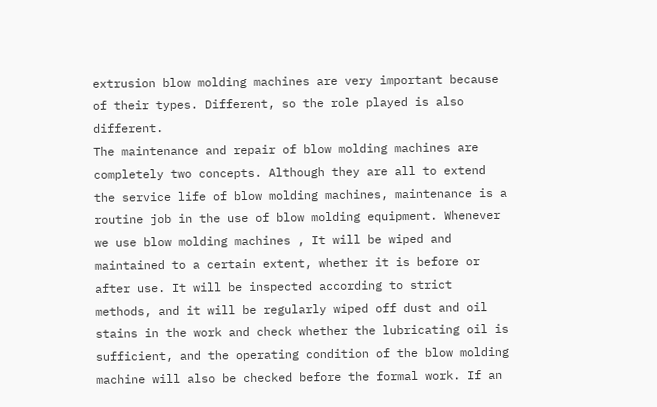extrusion blow molding machines are very important because of their types. Different, so the role played is also different.
The maintenance and repair of blow molding machines are completely two concepts. Although they are all to extend the service life of blow molding machines, maintenance is a routine job in the use of blow molding equipment. Whenever we use blow molding machines , It will be wiped and maintained to a certain extent, whether it is before or after use. It will be inspected according to strict methods, and it will be regularly wiped off dust and oil stains in the work and check whether the lubricating oil is sufficient, and the operating condition of the blow molding machine will also be checked before the formal work. If an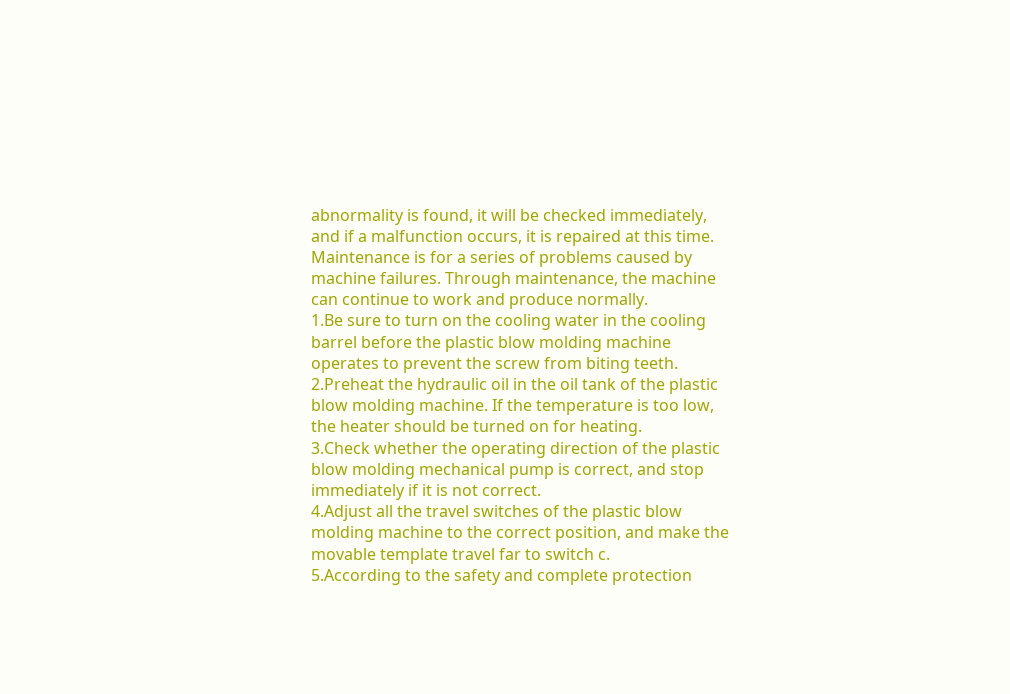abnormality is found, it will be checked immediately, and if a malfunction occurs, it is repaired at this time. Maintenance is for a series of problems caused by machine failures. Through maintenance, the machine can continue to work and produce normally.
1.Be sure to turn on the cooling water in the cooling barrel before the plastic blow molding machine operates to prevent the screw from biting teeth.
2.Preheat the hydraulic oil in the oil tank of the plastic blow molding machine. If the temperature is too low, the heater should be turned on for heating.
3.Check whether the operating direction of the plastic blow molding mechanical pump is correct, and stop immediately if it is not correct.
4.Adjust all the travel switches of the plastic blow molding machine to the correct position, and make the movable template travel far to switch c.
5.According to the safety and complete protection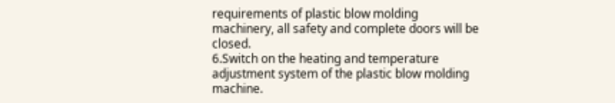requirements of plastic blow molding machinery, all safety and complete doors will be closed.
6.Switch on the heating and temperature adjustment system of the plastic blow molding machine.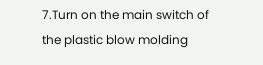7.Turn on the main switch of the plastic blow molding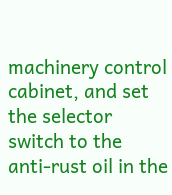machinery control cabinet, and set the selector switch to the anti-rust oil in the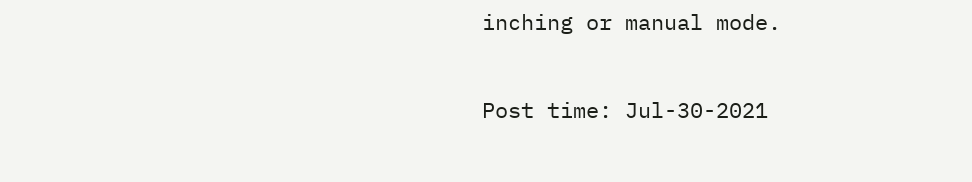inching or manual mode.

Post time: Jul-30-2021